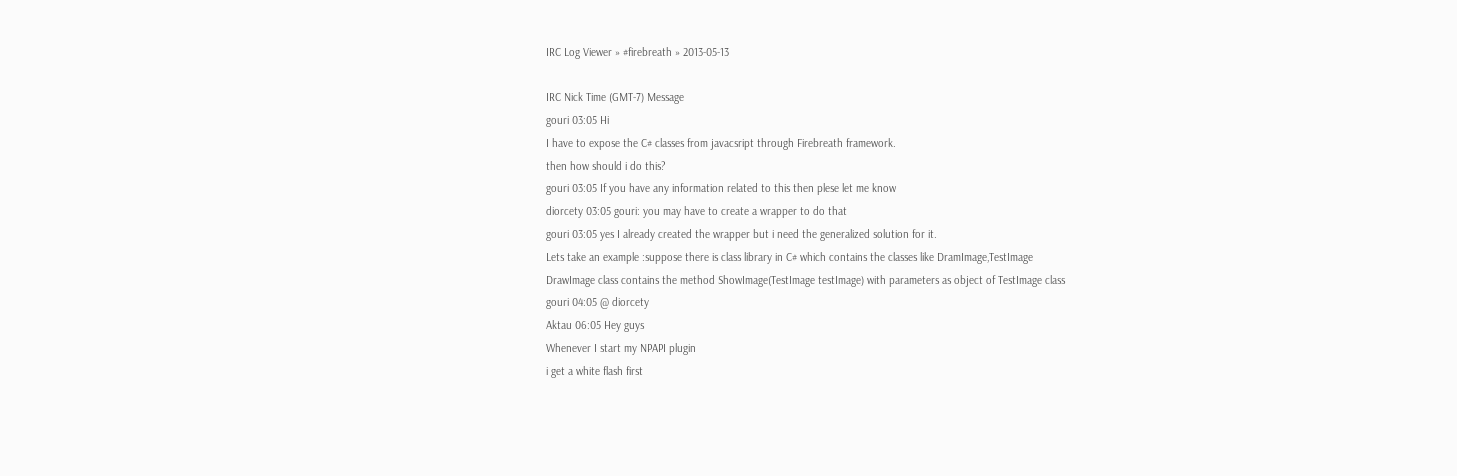IRC Log Viewer » #firebreath » 2013-05-13

IRC Nick Time (GMT-7) Message
gouri 03:05 Hi
I have to expose the C# classes from javacsript through Firebreath framework.
then how should i do this?
gouri 03:05 If you have any information related to this then plese let me know
diorcety 03:05 gouri: you may have to create a wrapper to do that
gouri 03:05 yes I already created the wrapper but i need the generalized solution for it.
Lets take an example :suppose there is class library in C# which contains the classes like DramImage,TestImage
DrawImage class contains the method ShowImage(TestImage testImage) with parameters as object of TestImage class
gouri 04:05 @ diorcety
Aktau 06:05 Hey guys
Whenever I start my NPAPI plugin
i get a white flash first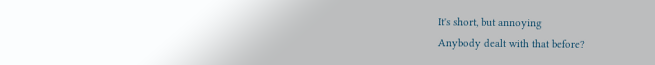It's short, but annoying
Anybody dealt with that before?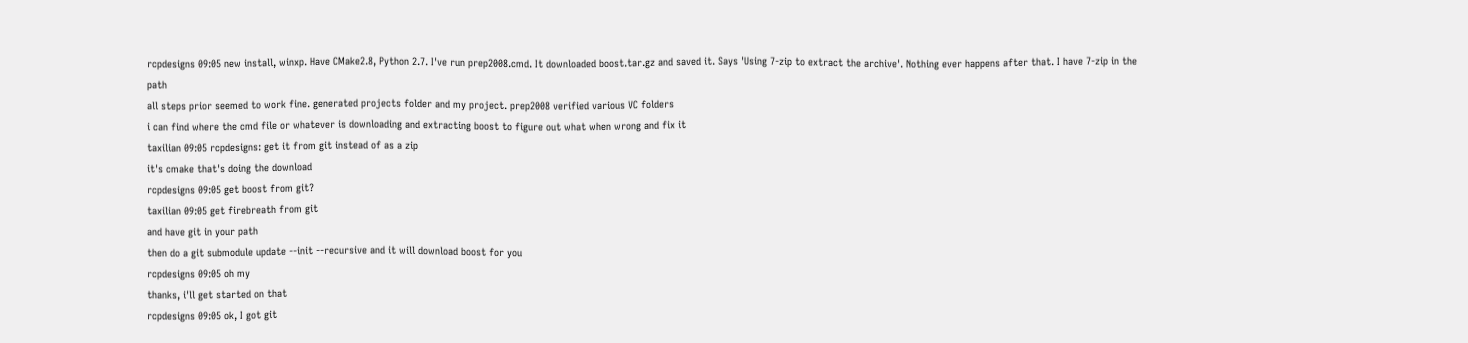rcpdesigns 09:05 new install, winxp. Have CMake2.8, Python 2.7. I've run prep2008.cmd. It downloaded boost.tar.gz and saved it. Says 'Using 7-zip to extract the archive'. Nothing ever happens after that. I have 7-zip in the path
all steps prior seemed to work fine. generated projects folder and my project. prep2008 verified various VC folders
i can find where the cmd file or whatever is downloading and extracting boost to figure out what when wrong and fix it
taxilian 09:05 rcpdesigns: get it from git instead of as a zip
it's cmake that's doing the download
rcpdesigns 09:05 get boost from git?
taxilian 09:05 get firebreath from git
and have git in your path
then do a git submodule update --init --recursive and it will download boost for you
rcpdesigns 09:05 oh my
thanks, i'll get started on that
rcpdesigns 09:05 ok, I got git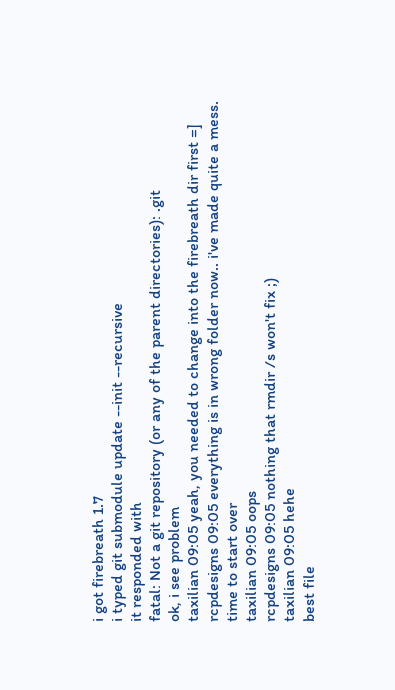i got firebreath 1.7
i typed git submodule update --init --recursive
it responded with
fatal: Not a git repository (or any of the parent directories): .git
ok, i see problem
taxilian 09:05 yeah, you needed to change into the firebreath dir first =]
rcpdesigns 09:05 everything is in wrong folder now.. i've made quite a mess. time to start over
taxilian 09:05 oops
rcpdesigns 09:05 nothing that rmdir /s won't fix ;)
taxilian 09:05 hehe
best file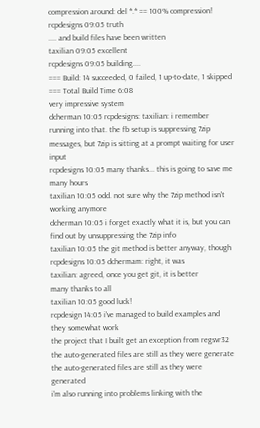compression around: del *.* == 100% compression!
rcpdesigns 09:05 truth
.... and build files have been written
taxilian 09:05 excellent
rcpdesigns 09:05 building....
=== Build: 14 succeeded, 0 failed, 1 up-to-date, 1 skipped === Total Build Time 6:08
very impressive system
dcherman 10:05 rcpdesigns: taxilian: i remember running into that. the fb setup is suppressing 7zip messages, but 7zip is sitting at a prompt waiting for user input
rcpdesigns 10:05 many thanks... this is going to save me many hours
taxilian 10:05 odd. not sure why the 7zip method isn't working anymore
dcherman 10:05 i forget exactly what it is, but you can find out by unsuppressing the 7zip info
taxilian 10:05 the git method is better anyway, though
rcpdesigns 10:05 dchermam: right, it was
taxilian: agreed, once you get git, it is better
many thanks to all
taxilian 10:05 good luck!
rcpdesign 14:05 i've managed to build examples and they somewhat work
the project that I built get an exception from regsvr32
the auto-generated files are still as they were generate
the auto-generated files are still as they were generated
i'm also running into problems linking with the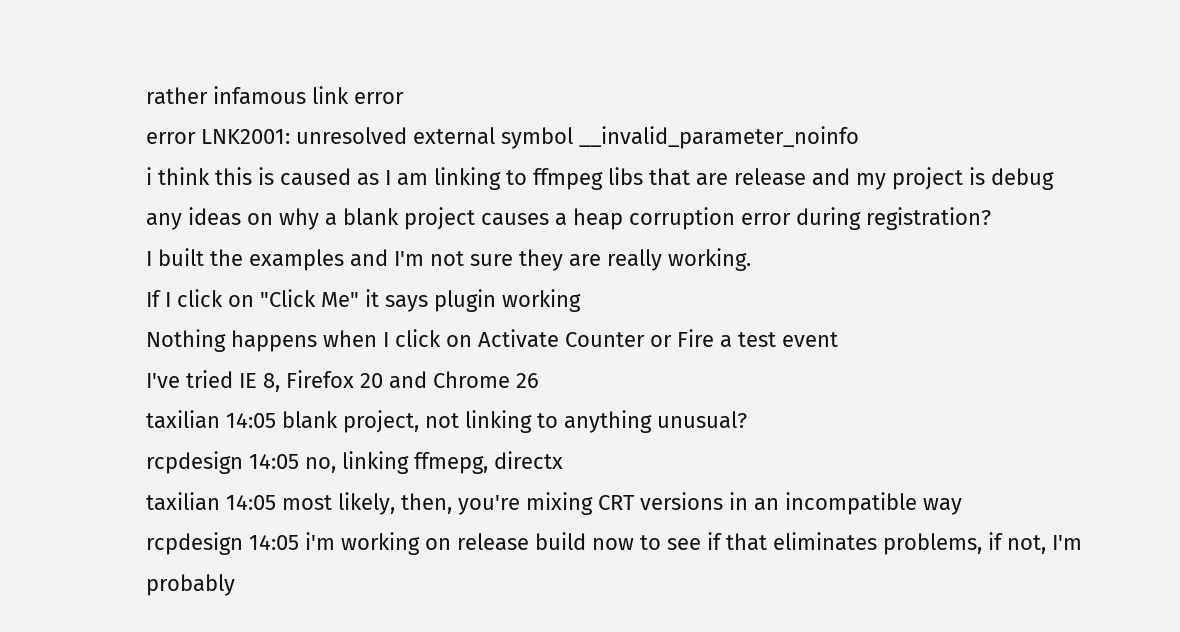rather infamous link error
error LNK2001: unresolved external symbol __invalid_parameter_noinfo
i think this is caused as I am linking to ffmpeg libs that are release and my project is debug
any ideas on why a blank project causes a heap corruption error during registration?
I built the examples and I'm not sure they are really working.
If I click on "Click Me" it says plugin working
Nothing happens when I click on Activate Counter or Fire a test event
I've tried IE 8, Firefox 20 and Chrome 26
taxilian 14:05 blank project, not linking to anything unusual?
rcpdesign 14:05 no, linking ffmepg, directx
taxilian 14:05 most likely, then, you're mixing CRT versions in an incompatible way
rcpdesign 14:05 i'm working on release build now to see if that eliminates problems, if not, I'm probably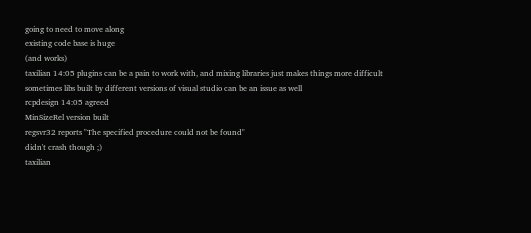going to need to move along
existing code base is huge
(and works)
taxilian 14:05 plugins can be a pain to work with, and mixing libraries just makes things more difficult
sometimes libs built by different versions of visual studio can be an issue as well
rcpdesign 14:05 agreed
MinSizeRel version built
regsvr32 reports "The specified procedure could not be found"
didn't crash though ;)
taxilian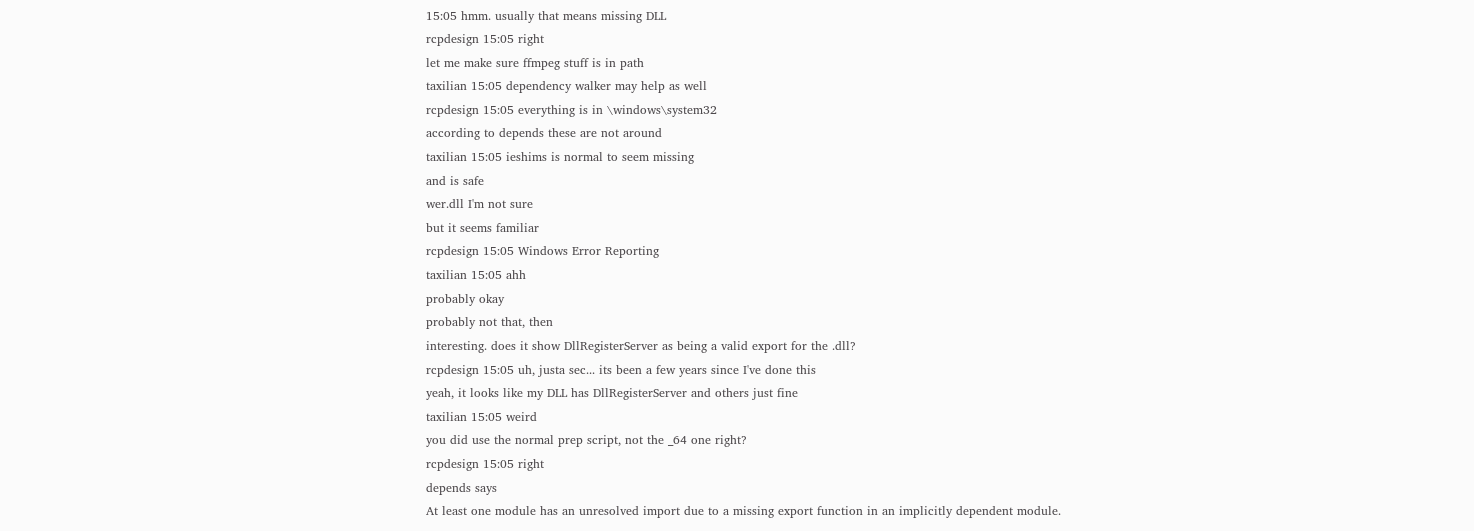15:05 hmm. usually that means missing DLL
rcpdesign 15:05 right
let me make sure ffmpeg stuff is in path
taxilian 15:05 dependency walker may help as well
rcpdesign 15:05 everything is in \windows\system32
according to depends these are not around
taxilian 15:05 ieshims is normal to seem missing
and is safe
wer.dll I'm not sure
but it seems familiar
rcpdesign 15:05 Windows Error Reporting
taxilian 15:05 ahh
probably okay
probably not that, then
interesting. does it show DllRegisterServer as being a valid export for the .dll?
rcpdesign 15:05 uh, justa sec... its been a few years since I've done this
yeah, it looks like my DLL has DllRegisterServer and others just fine
taxilian 15:05 weird
you did use the normal prep script, not the _64 one right?
rcpdesign 15:05 right
depends says
At least one module has an unresolved import due to a missing export function in an implicitly dependent module.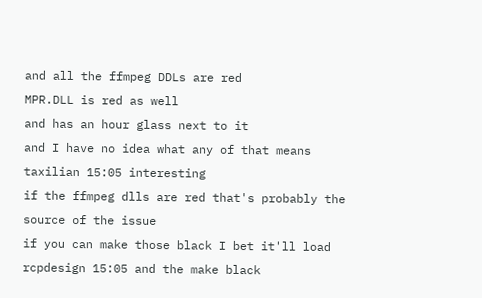and all the ffmpeg DDLs are red
MPR.DLL is red as well
and has an hour glass next to it
and I have no idea what any of that means
taxilian 15:05 interesting
if the ffmpeg dlls are red that's probably the source of the issue
if you can make those black I bet it'll load
rcpdesign 15:05 and the make black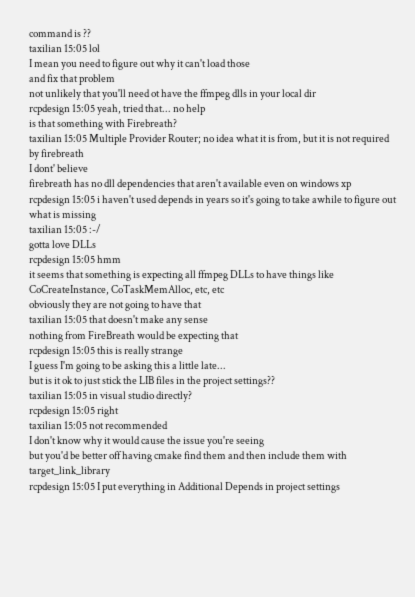command is ??
taxilian 15:05 lol
I mean you need to figure out why it can't load those
and fix that problem
not unlikely that you'll need ot have the ffmpeg dlls in your local dir
rcpdesign 15:05 yeah, tried that... no help
is that something with Firebreath?
taxilian 15:05 Multiple Provider Router; no idea what it is from, but it is not required by firebreath
I dont' believe
firebreath has no dll dependencies that aren't available even on windows xp
rcpdesign 15:05 i haven't used depends in years so it's going to take awhile to figure out what is missing
taxilian 15:05 :-/
gotta love DLLs
rcpdesign 15:05 hmm
it seems that something is expecting all ffmpeg DLLs to have things like CoCreateInstance, CoTaskMemAlloc, etc, etc
obviously they are not going to have that
taxilian 15:05 that doesn't make any sense
nothing from FireBreath would be expecting that
rcpdesign 15:05 this is really strange
I guess I'm going to be asking this a little late...
but is it ok to just stick the LIB files in the project settings??
taxilian 15:05 in visual studio directly?
rcpdesign 15:05 right
taxilian 15:05 not recommended
I don't know why it would cause the issue you're seeing
but you'd be better off having cmake find them and then include them with target_link_library
rcpdesign 15:05 I put everything in Additional Depends in project settings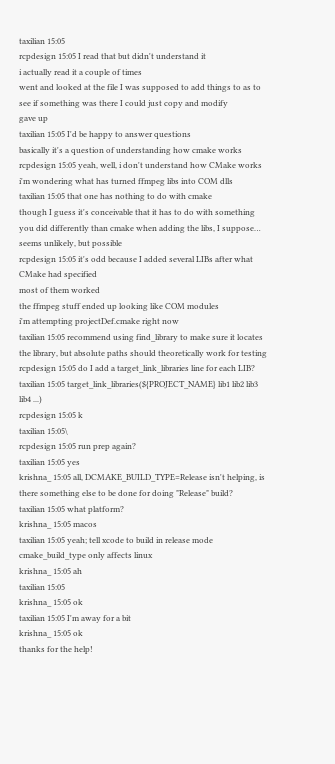taxilian 15:05
rcpdesign 15:05 I read that but didn't understand it
i actually read it a couple of times
went and looked at the file I was supposed to add things to as to see if something was there I could just copy and modify
gave up
taxilian 15:05 I'd be happy to answer questions
basically it's a question of understanding how cmake works
rcpdesign 15:05 yeah, well, i don't understand how CMake works
i'm wondering what has turned ffmpeg libs into COM dlls
taxilian 15:05 that one has nothing to do with cmake
though I guess it's conceivable that it has to do with something you did differently than cmake when adding the libs, I suppose… seems unlikely, but possible
rcpdesign 15:05 it's odd because I added several LIBs after what CMake had specified
most of them worked
the ffmpeg stuff ended up looking like COM modules
i'm attempting projectDef.cmake right now
taxilian 15:05 recommend using find_library to make sure it locates the library, but absolute paths should theoretically work for testing
rcpdesign 15:05 do I add a target_link_libraries line for each LIB?
taxilian 15:05 target_link_libraries(${PROJECT_NAME} lib1 lib2 lib3 lib4 ...)
rcpdesign 15:05 k
taxilian 15:05\
rcpdesign 15:05 run prep again?
taxilian 15:05 yes
krishna_ 15:05 all, DCMAKE_BUILD_TYPE=Release isn't helping, is there something else to be done for doing "Release" build?
taxilian 15:05 what platform?
krishna_ 15:05 macos
taxilian 15:05 yeah; tell xcode to build in release mode
cmake_build_type only affects linux
krishna_ 15:05 ah
taxilian 15:05
krishna_ 15:05 ok
taxilian 15:05 I'm away for a bit
krishna_ 15:05 ok
thanks for the help!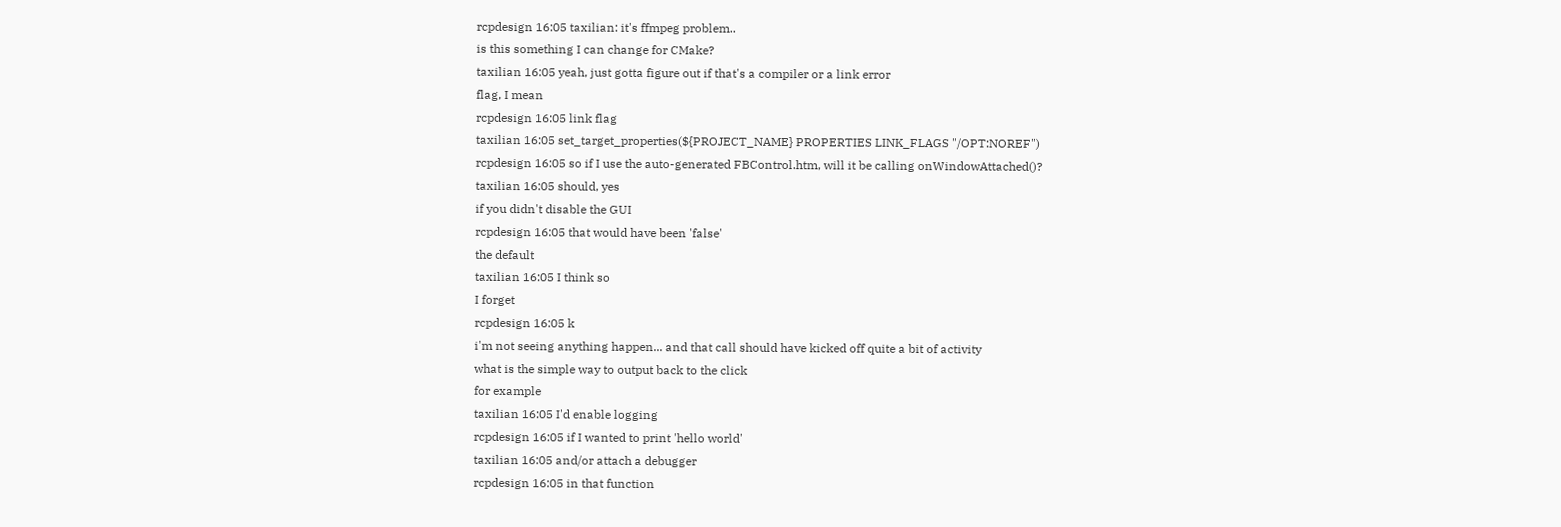rcpdesign 16:05 taxilian: it's ffmpeg problem..
is this something I can change for CMake?
taxilian 16:05 yeah, just gotta figure out if that's a compiler or a link error
flag, I mean
rcpdesign 16:05 link flag
taxilian 16:05 set_target_properties(${PROJECT_NAME} PROPERTIES LINK_FLAGS "/OPT:NOREF")
rcpdesign 16:05 so if I use the auto-generated FBControl.htm, will it be calling onWindowAttached()?
taxilian 16:05 should, yes
if you didn't disable the GUI
rcpdesign 16:05 that would have been 'false'
the default
taxilian 16:05 I think so
I forget
rcpdesign 16:05 k
i'm not seeing anything happen... and that call should have kicked off quite a bit of activity
what is the simple way to output back to the click
for example
taxilian 16:05 I'd enable logging
rcpdesign 16:05 if I wanted to print 'hello world'
taxilian 16:05 and/or attach a debugger
rcpdesign 16:05 in that function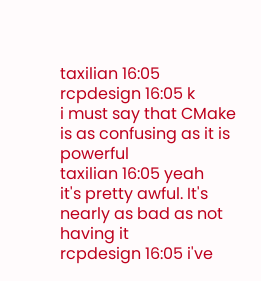taxilian 16:05
rcpdesign 16:05 k
i must say that CMake is as confusing as it is powerful
taxilian 16:05 yeah
it's pretty awful. It's nearly as bad as not having it
rcpdesign 16:05 i've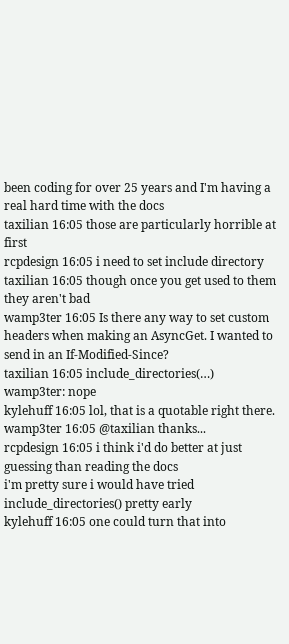been coding for over 25 years and I'm having a real hard time with the docs
taxilian 16:05 those are particularly horrible at first
rcpdesign 16:05 i need to set include directory
taxilian 16:05 though once you get used to them they aren't bad
wamp3ter 16:05 Is there any way to set custom headers when making an AsyncGet. I wanted to send in an If-Modified-Since?
taxilian 16:05 include_directories(…)
wamp3ter: nope
kylehuff 16:05 lol, that is a quotable right there.
wamp3ter 16:05 @taxilian thanks...
rcpdesign 16:05 i think i'd do better at just guessing than reading the docs
i'm pretty sure i would have tried include_directories() pretty early
kylehuff 16:05 one could turn that into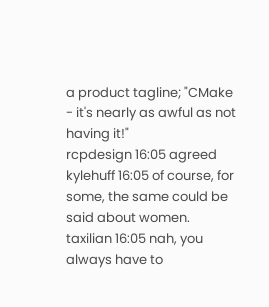a product tagline; "CMake - it's nearly as awful as not having it!"
rcpdesign 16:05 agreed
kylehuff 16:05 of course, for some, the same could be said about women.
taxilian 16:05 nah, you always have to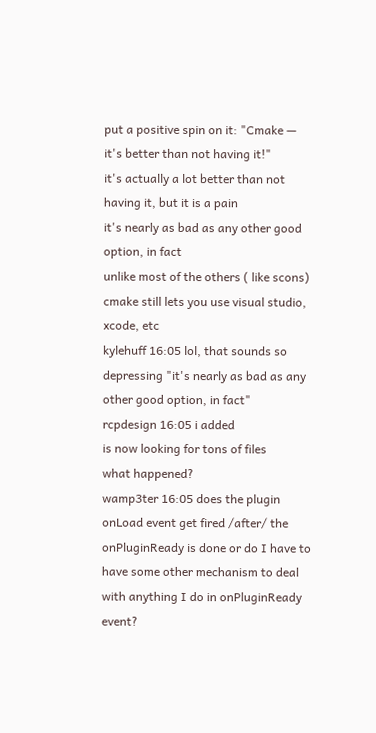put a positive spin on it: "Cmake — it's better than not having it!"
it's actually a lot better than not having it, but it is a pain
it's nearly as bad as any other good option, in fact
unlike most of the others ( like scons) cmake still lets you use visual studio, xcode, etc
kylehuff 16:05 lol, that sounds so depressing "it's nearly as bad as any other good option, in fact"
rcpdesign 16:05 i added
is now looking for tons of files
what happened?
wamp3ter 16:05 does the plugin onLoad event get fired /after/ the onPluginReady is done or do I have to have some other mechanism to deal with anything I do in onPluginReady event?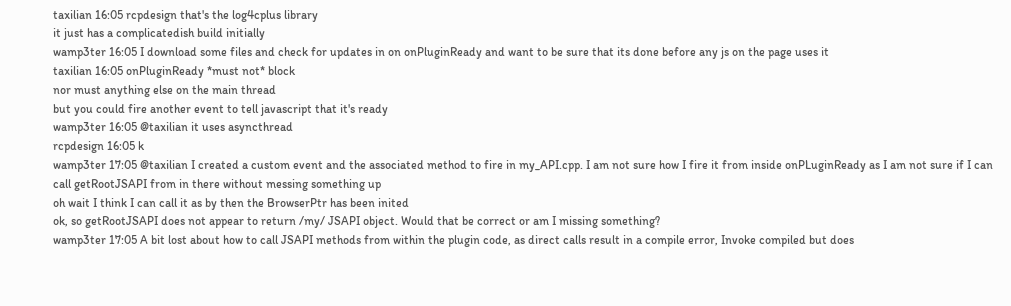taxilian 16:05 rcpdesign that's the log4cplus library
it just has a complicatedish build initially
wamp3ter 16:05 I download some files and check for updates in on onPluginReady and want to be sure that its done before any js on the page uses it
taxilian 16:05 onPluginReady *must not* block
nor must anything else on the main thread
but you could fire another event to tell javascript that it's ready
wamp3ter 16:05 @taxilian it uses asyncthread
rcpdesign 16:05 k
wamp3ter 17:05 @taxilian I created a custom event and the associated method to fire in my_API.cpp. I am not sure how I fire it from inside onPLuginReady as I am not sure if I can call getRootJSAPI from in there without messing something up
oh wait I think I can call it as by then the BrowserPtr has been inited
ok, so getRootJSAPI does not appear to return /my/ JSAPI object. Would that be correct or am I missing something?
wamp3ter 17:05 A bit lost about how to call JSAPI methods from within the plugin code, as direct calls result in a compile error, Invoke compiled but does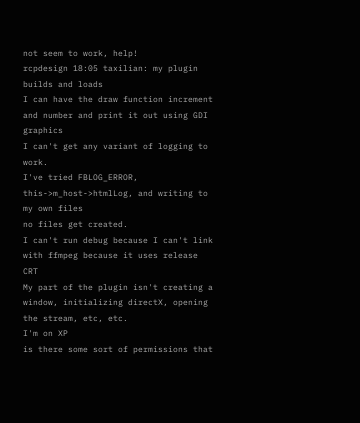not seem to work, help!
rcpdesign 18:05 taxilian: my plugin builds and loads
I can have the draw function increment and number and print it out using GDI graphics
I can't get any variant of logging to work.
I've tried FBLOG_ERROR, this->m_host->htmlLog, and writing to my own files
no files get created.
I can't run debug because I can't link with ffmpeg because it uses release CRT
My part of the plugin isn't creating a window, initializing directX, opening the stream, etc, etc.
I'm on XP
is there some sort of permissions that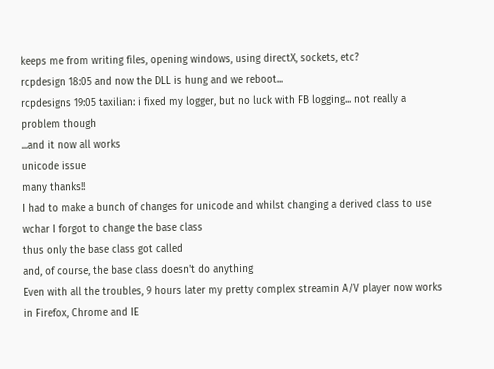keeps me from writing files, opening windows, using directX, sockets, etc?
rcpdesign 18:05 and now the DLL is hung and we reboot...
rcpdesigns 19:05 taxilian: i fixed my logger, but no luck with FB logging... not really a problem though
...and it now all works
unicode issue
many thanks!!
I had to make a bunch of changes for unicode and whilst changing a derived class to use wchar I forgot to change the base class
thus only the base class got called
and, of course, the base class doesn't do anything
Even with all the troubles, 9 hours later my pretty complex streamin A/V player now works in Firefox, Chrome and IE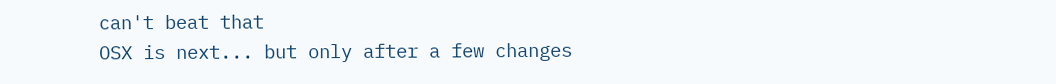can't beat that
OSX is next... but only after a few changes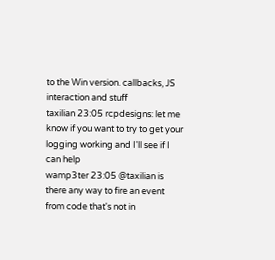to the Win version. callbacks, JS interaction and stuff
taxilian 23:05 rcpdesigns: let me know if you want to try to get your logging working and I'll see if I can help
wamp3ter 23:05 @taxilian is there any way to fire an event from code that's not in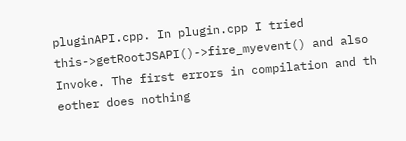pluginAPI.cpp. In plugin.cpp I tried this->getRootJSAPI()->fire_myevent() and also Invoke. The first errors in compilation and th eother does nothing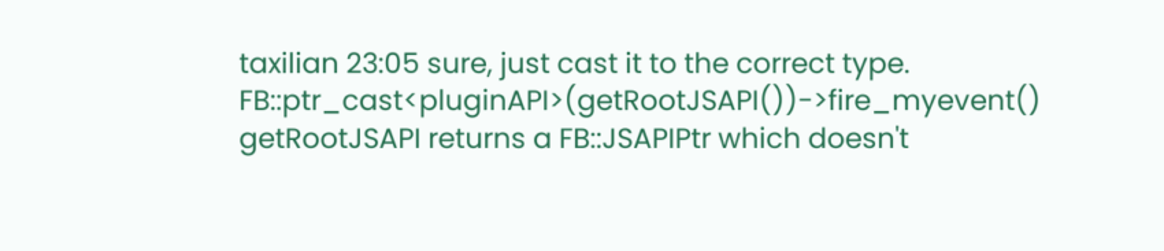taxilian 23:05 sure, just cast it to the correct type. FB::ptr_cast<pluginAPI>(getRootJSAPI())->fire_myevent()
getRootJSAPI returns a FB::JSAPIPtr which doesn't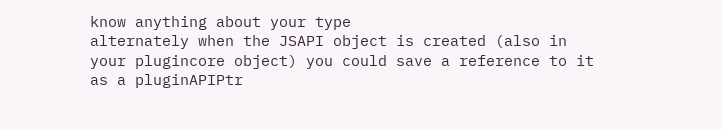know anything about your type
alternately when the JSAPI object is created (also in your plugincore object) you could save a reference to it as a pluginAPIPtr